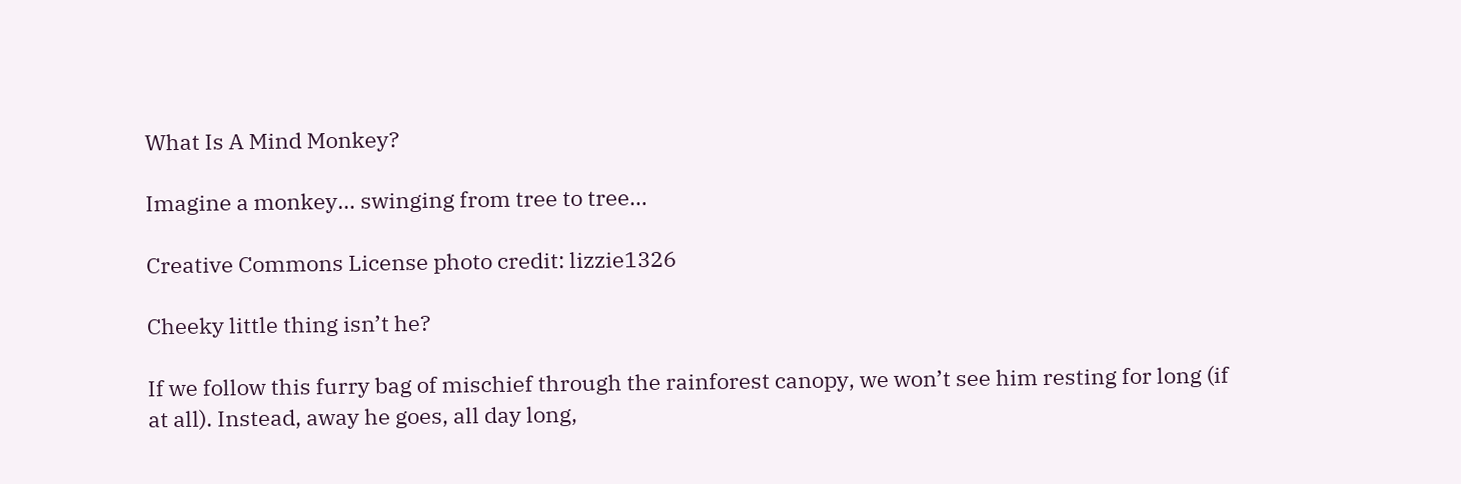What Is A Mind Monkey?

Imagine a monkey… swinging from tree to tree…

Creative Commons License photo credit: lizzie1326

Cheeky little thing isn’t he?

If we follow this furry bag of mischief through the rainforest canopy, we won’t see him resting for long (if at all). Instead, away he goes, all day long,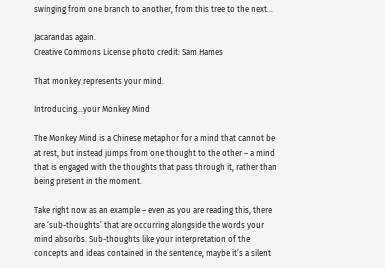swinging from one branch to another, from this tree to the next…

Jacarandas again.
Creative Commons License photo credit: Sam Hames

That monkey represents your mind.

Introducing…your Monkey Mind

The Monkey Mind is a Chinese metaphor for a mind that cannot be at rest, but instead jumps from one thought to the other – a mind that is engaged with the thoughts that pass through it, rather than being present in the moment.

Take right now as an example – even as you are reading this, there are ‘sub-thoughts’ that are occurring alongside the words your mind absorbs. Sub-thoughts like your interpretation of the concepts and ideas contained in the sentence, maybe it’s a silent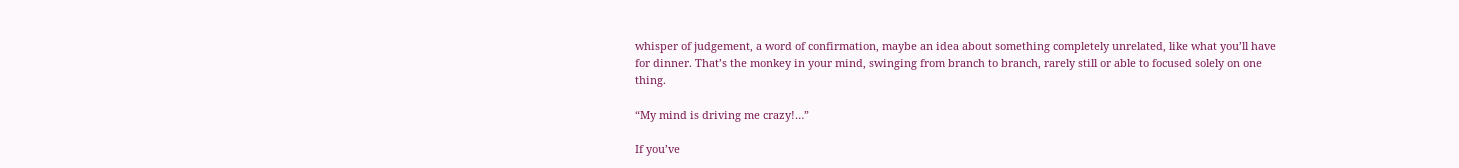whisper of judgement, a word of confirmation, maybe an idea about something completely unrelated, like what you’ll have for dinner. That’s the monkey in your mind, swinging from branch to branch, rarely still or able to focused solely on one thing.

“My mind is driving me crazy!…”

If you’ve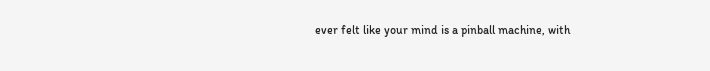ever felt like your mind is a pinball machine, with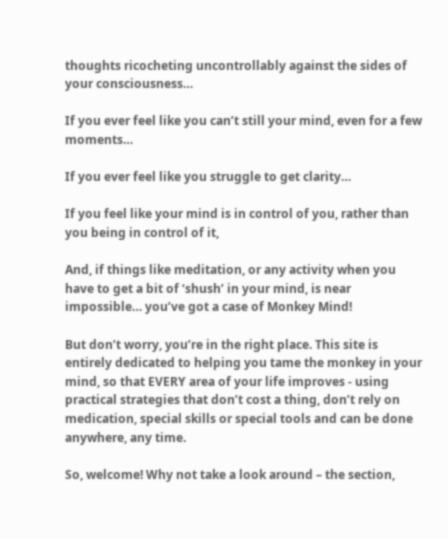thoughts ricocheting uncontrollably against the sides of your consciousness…

If you ever feel like you can’t still your mind, even for a few moments…

If you ever feel like you struggle to get clarity…

If you feel like your mind is in control of you, rather than you being in control of it,

And, if things like meditation, or any activity when you have to get a bit of ‘shush’ in your mind, is near impossible… you’ve got a case of Monkey Mind!

But don’t worry, you’re in the right place. This site is entirely dedicated to helping you tame the monkey in your mind, so that EVERY area of your life improves - using practical strategies that don’t cost a thing, don’t rely on medication, special skills or special tools and can be done anywhere, any time.

So, welcome! Why not take a look around – the section,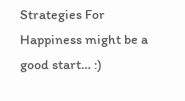Strategies For Happiness might be a good start… :)